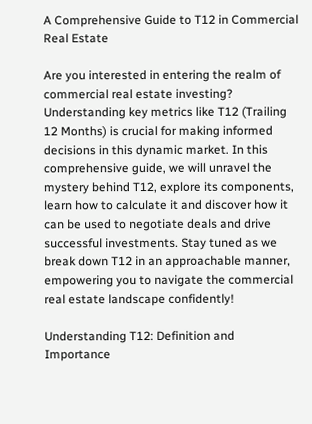A Comprehensive Guide to T12 in Commercial Real Estate

Are you interested in entering the realm of commercial real estate investing? Understanding key metrics like T12 (Trailing 12 Months) is crucial for making informed decisions in this dynamic market. In this comprehensive guide, we will unravel the mystery behind T12, explore its components, learn how to calculate it and discover how it can be used to negotiate deals and drive successful investments. Stay tuned as we break down T12 in an approachable manner, empowering you to navigate the commercial real estate landscape confidently!

Understanding T12: Definition and Importance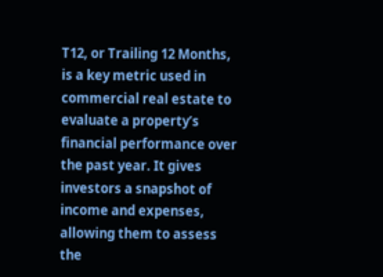T12, or Trailing 12 Months, is a key metric used in commercial real estate to evaluate a property’s financial performance over the past year. It gives investors a snapshot of income and expenses, allowing them to assess the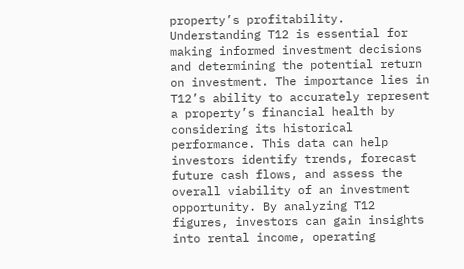property’s profitability. Understanding T12 is essential for making informed investment decisions and determining the potential return on investment. The importance lies in T12’s ability to accurately represent a property’s financial health by considering its historical performance. This data can help investors identify trends, forecast future cash flows, and assess the overall viability of an investment opportunity. By analyzing T12 figures, investors can gain insights into rental income, operating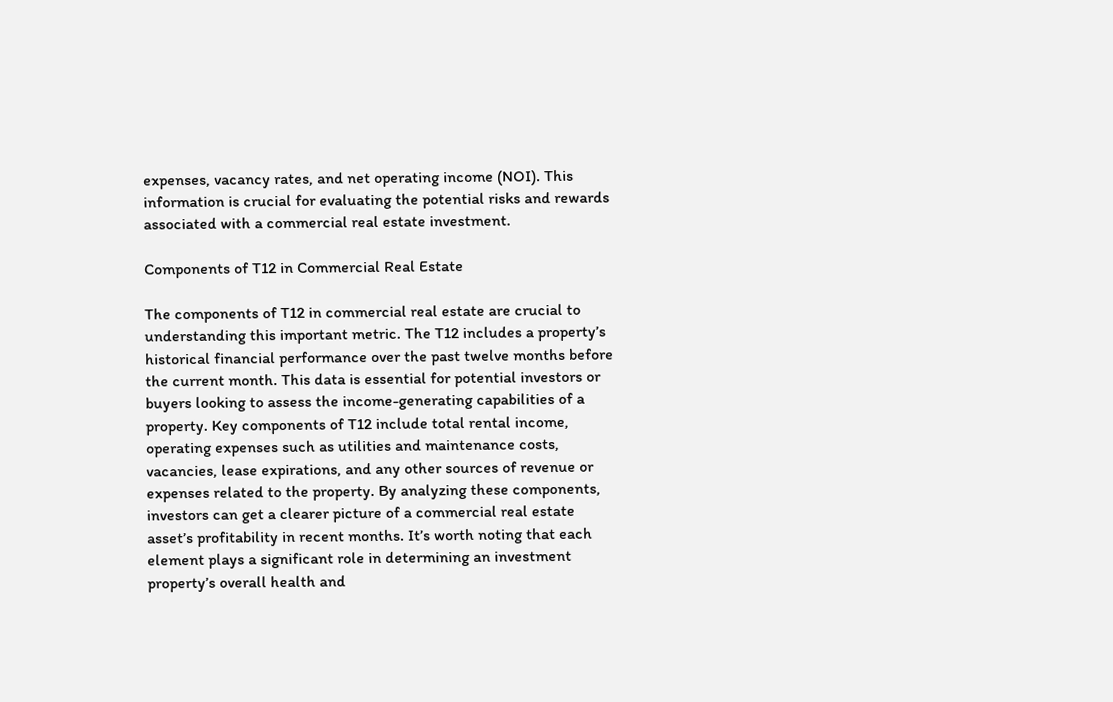expenses, vacancy rates, and net operating income (NOI). This information is crucial for evaluating the potential risks and rewards associated with a commercial real estate investment.

Components of T12 in Commercial Real Estate

The components of T12 in commercial real estate are crucial to understanding this important metric. The T12 includes a property’s historical financial performance over the past twelve months before the current month. This data is essential for potential investors or buyers looking to assess the income-generating capabilities of a property. Key components of T12 include total rental income, operating expenses such as utilities and maintenance costs, vacancies, lease expirations, and any other sources of revenue or expenses related to the property. By analyzing these components, investors can get a clearer picture of a commercial real estate asset’s profitability in recent months. It’s worth noting that each element plays a significant role in determining an investment property’s overall health and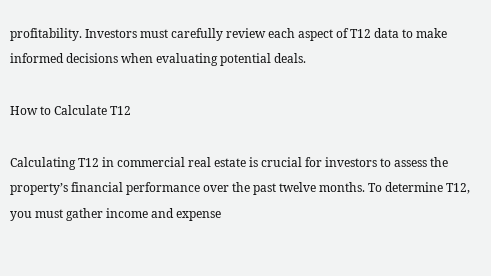profitability. Investors must carefully review each aspect of T12 data to make informed decisions when evaluating potential deals.

How to Calculate T12

Calculating T12 in commercial real estate is crucial for investors to assess the property’s financial performance over the past twelve months. To determine T12, you must gather income and expense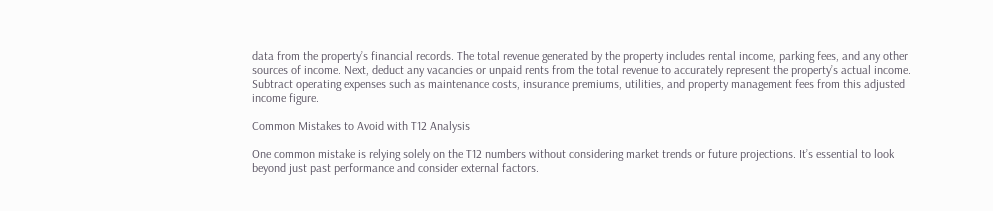data from the property’s financial records. The total revenue generated by the property includes rental income, parking fees, and any other sources of income. Next, deduct any vacancies or unpaid rents from the total revenue to accurately represent the property’s actual income. Subtract operating expenses such as maintenance costs, insurance premiums, utilities, and property management fees from this adjusted income figure.

Common Mistakes to Avoid with T12 Analysis

One common mistake is relying solely on the T12 numbers without considering market trends or future projections. It’s essential to look beyond just past performance and consider external factors.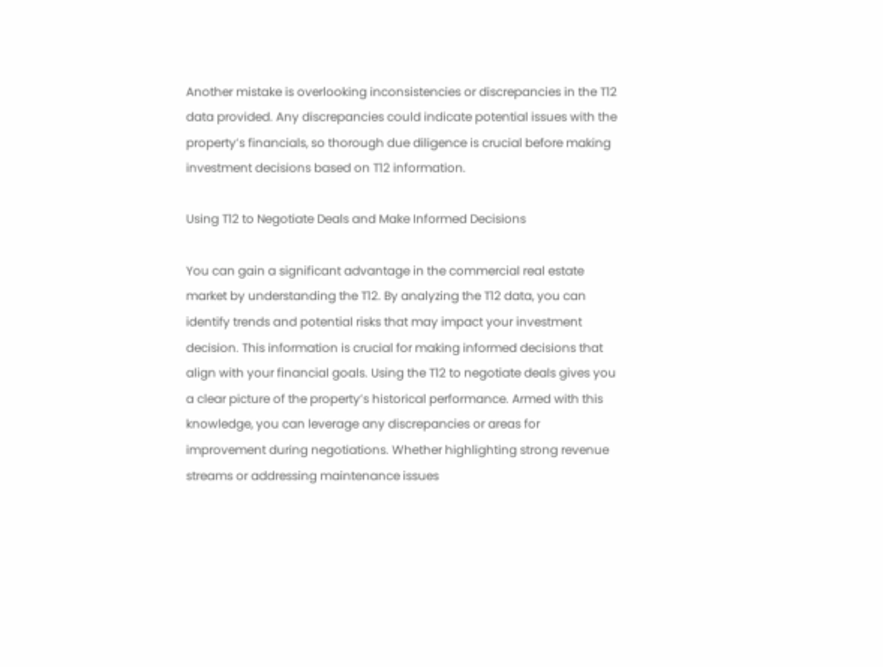Another mistake is overlooking inconsistencies or discrepancies in the T12 data provided. Any discrepancies could indicate potential issues with the property’s financials, so thorough due diligence is crucial before making investment decisions based on T12 information.

Using T12 to Negotiate Deals and Make Informed Decisions

You can gain a significant advantage in the commercial real estate market by understanding the T12. By analyzing the T12 data, you can identify trends and potential risks that may impact your investment decision. This information is crucial for making informed decisions that align with your financial goals. Using the T12 to negotiate deals gives you a clear picture of the property’s historical performance. Armed with this knowledge, you can leverage any discrepancies or areas for improvement during negotiations. Whether highlighting strong revenue streams or addressing maintenance issues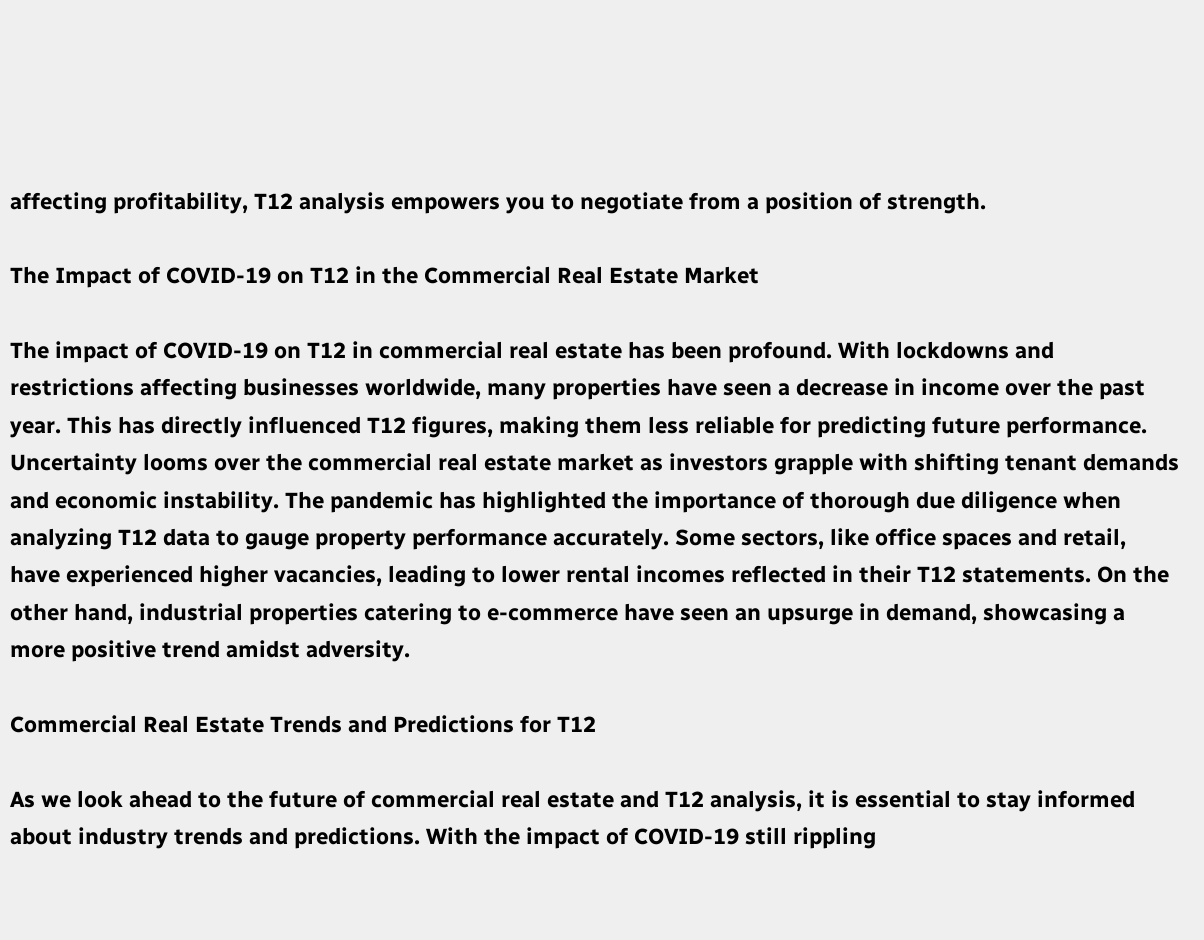affecting profitability, T12 analysis empowers you to negotiate from a position of strength.

The Impact of COVID-19 on T12 in the Commercial Real Estate Market

The impact of COVID-19 on T12 in commercial real estate has been profound. With lockdowns and restrictions affecting businesses worldwide, many properties have seen a decrease in income over the past year. This has directly influenced T12 figures, making them less reliable for predicting future performance. Uncertainty looms over the commercial real estate market as investors grapple with shifting tenant demands and economic instability. The pandemic has highlighted the importance of thorough due diligence when analyzing T12 data to gauge property performance accurately. Some sectors, like office spaces and retail, have experienced higher vacancies, leading to lower rental incomes reflected in their T12 statements. On the other hand, industrial properties catering to e-commerce have seen an upsurge in demand, showcasing a more positive trend amidst adversity.

Commercial Real Estate Trends and Predictions for T12

As we look ahead to the future of commercial real estate and T12 analysis, it is essential to stay informed about industry trends and predictions. With the impact of COVID-19 still rippling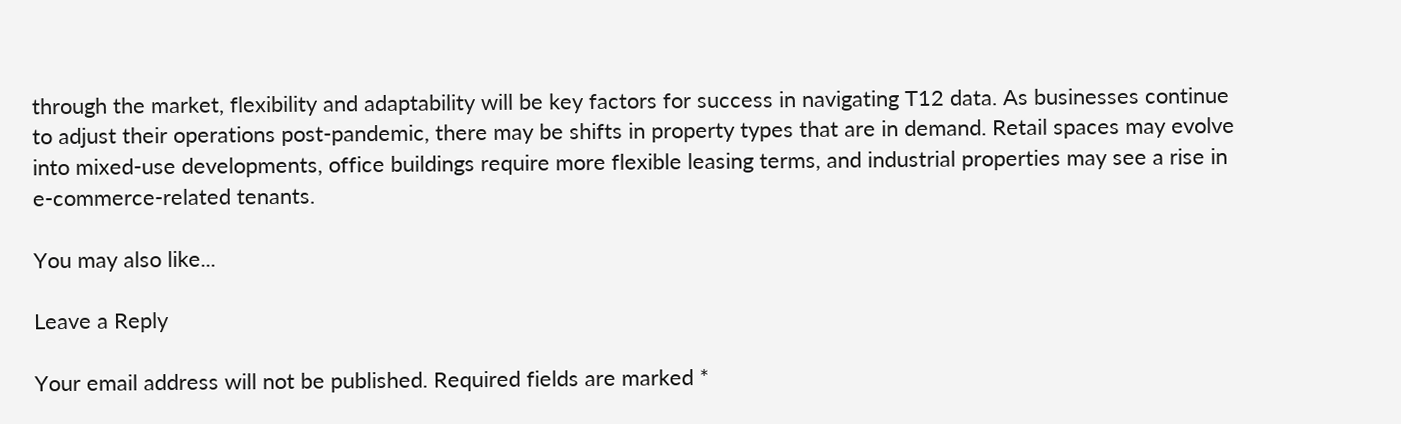through the market, flexibility and adaptability will be key factors for success in navigating T12 data. As businesses continue to adjust their operations post-pandemic, there may be shifts in property types that are in demand. Retail spaces may evolve into mixed-use developments, office buildings require more flexible leasing terms, and industrial properties may see a rise in e-commerce-related tenants.

You may also like...

Leave a Reply

Your email address will not be published. Required fields are marked *